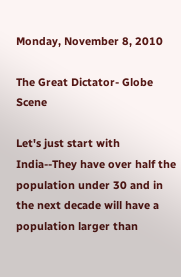Monday, November 8, 2010

The Great Dictator- Globe Scene

Let's just start with India--They have over half the population under 30 and in the next decade will have a population larger than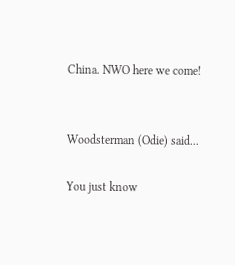China. NWO here we come!


Woodsterman (Odie) said...

You just know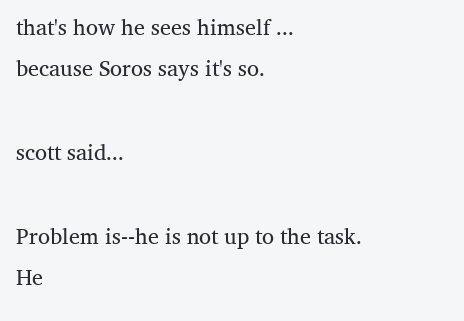that's how he sees himself ... because Soros says it's so.

scott said...

Problem is--he is not up to the task. He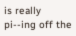is really pi--ing off the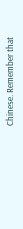Chinese. Remember that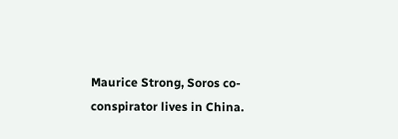Maurice Strong, Soros co-conspirator lives in China.